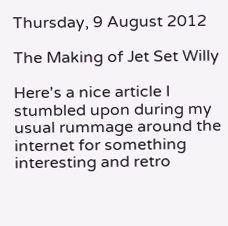Thursday, 9 August 2012

The Making of Jet Set Willy

Here's a nice article I stumbled upon during my usual rummage around the internet for something interesting and retro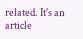related. It's an article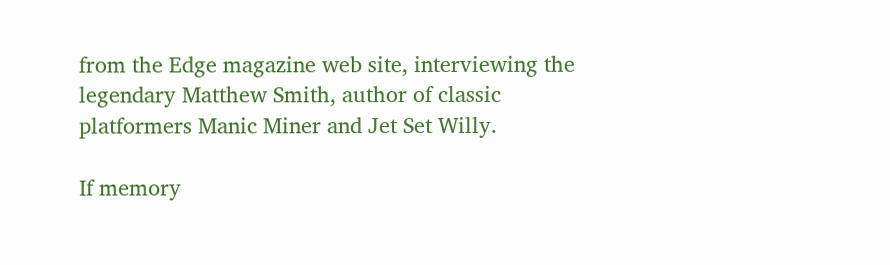from the Edge magazine web site, interviewing the legendary Matthew Smith, author of classic platformers Manic Miner and Jet Set Willy.

If memory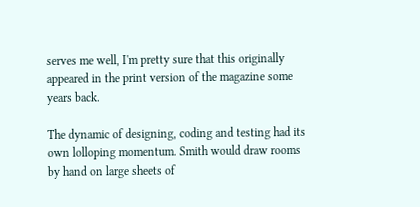serves me well, I'm pretty sure that this originally appeared in the print version of the magazine some years back.

The dynamic of designing, coding and testing had its own lolloping momentum. Smith would draw rooms by hand on large sheets of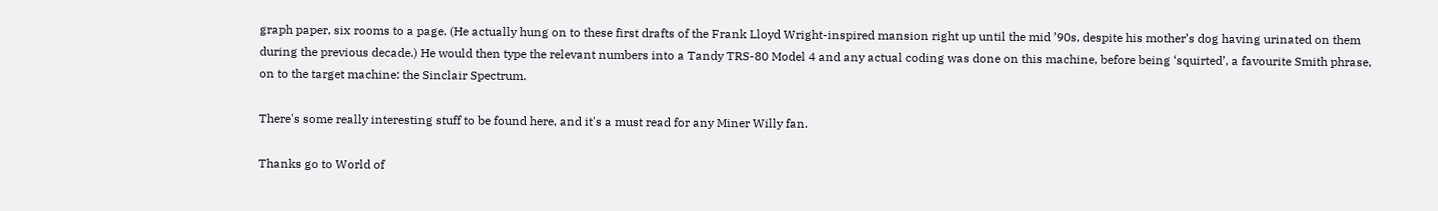graph paper, six rooms to a page. (He actually hung on to these first drafts of the Frank Lloyd Wright-inspired mansion right up until the mid ’90s, despite his mother’s dog having urinated on them during the previous decade.) He would then type the relevant numbers into a Tandy TRS-80 Model 4 and any actual coding was done on this machine, before being ‘squirted’, a favourite Smith phrase, on to the target machine: the Sinclair Spectrum.

There's some really interesting stuff to be found here, and it's a must read for any Miner Willy fan.

Thanks go to World of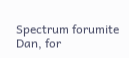Spectrum forumite Dan, for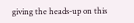giving the heads-up on this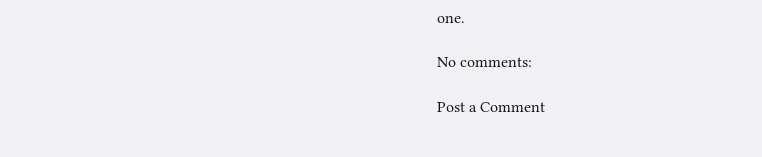one.

No comments:

Post a Comment